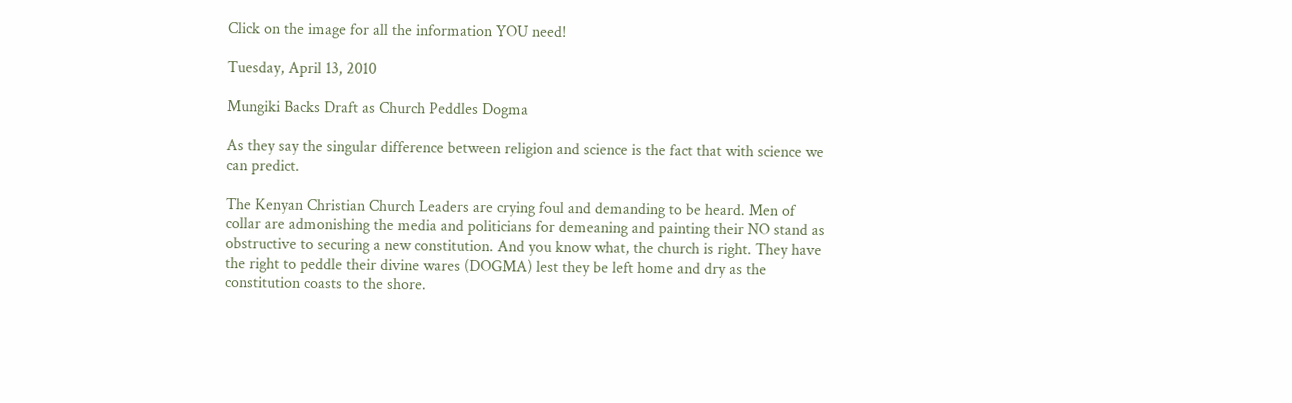Click on the image for all the information YOU need!

Tuesday, April 13, 2010

Mungiki Backs Draft as Church Peddles Dogma

As they say the singular difference between religion and science is the fact that with science we can predict.

The Kenyan Christian Church Leaders are crying foul and demanding to be heard. Men of collar are admonishing the media and politicians for demeaning and painting their NO stand as obstructive to securing a new constitution. And you know what, the church is right. They have the right to peddle their divine wares (DOGMA) lest they be left home and dry as the constitution coasts to the shore.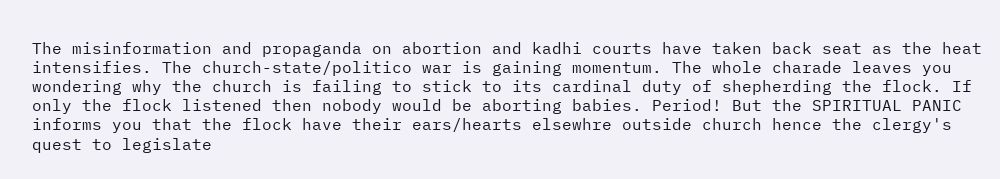The misinformation and propaganda on abortion and kadhi courts have taken back seat as the heat intensifies. The church-state/politico war is gaining momentum. The whole charade leaves you wondering why the church is failing to stick to its cardinal duty of shepherding the flock. If only the flock listened then nobody would be aborting babies. Period! But the SPIRITUAL PANIC informs you that the flock have their ears/hearts elsewhre outside church hence the clergy's quest to legislate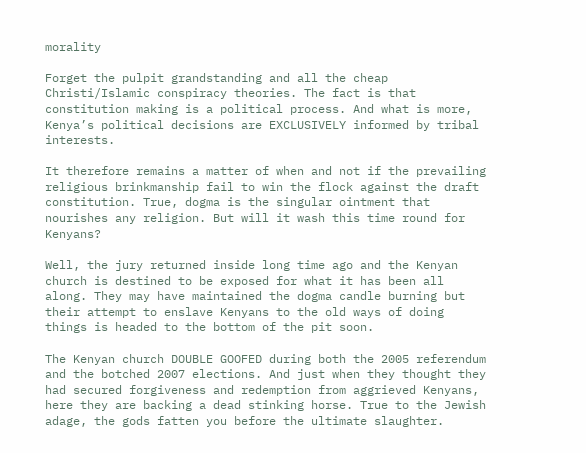morality

Forget the pulpit grandstanding and all the cheap Christi/Islamic conspiracy theories. The fact is that constitution making is a political process. And what is more, Kenya’s political decisions are EXCLUSIVELY informed by tribal interests.

It therefore remains a matter of when and not if the prevailing religious brinkmanship fail to win the flock against the draft constitution. True, dogma is the singular ointment that nourishes any religion. But will it wash this time round for Kenyans?

Well, the jury returned inside long time ago and the Kenyan church is destined to be exposed for what it has been all along. They may have maintained the dogma candle burning but their attempt to enslave Kenyans to the old ways of doing things is headed to the bottom of the pit soon.

The Kenyan church DOUBLE GOOFED during both the 2005 referendum and the botched 2007 elections. And just when they thought they had secured forgiveness and redemption from aggrieved Kenyans, here they are backing a dead stinking horse. True to the Jewish adage, the gods fatten you before the ultimate slaughter.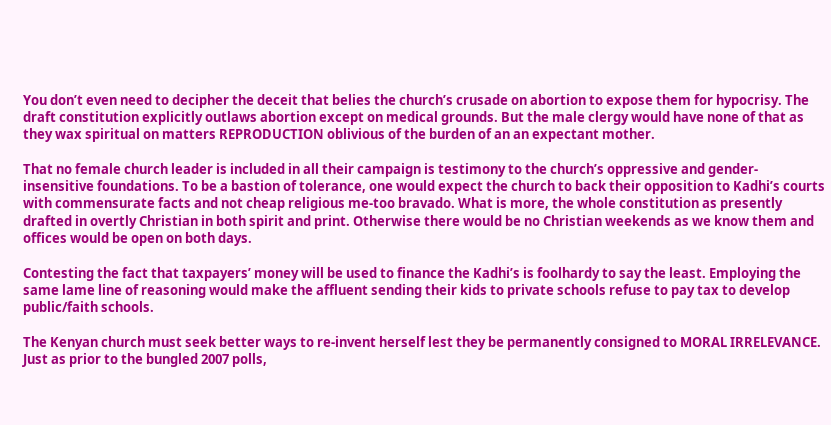You don’t even need to decipher the deceit that belies the church’s crusade on abortion to expose them for hypocrisy. The draft constitution explicitly outlaws abortion except on medical grounds. But the male clergy would have none of that as they wax spiritual on matters REPRODUCTION oblivious of the burden of an an expectant mother.

That no female church leader is included in all their campaign is testimony to the church’s oppressive and gender-insensitive foundations. To be a bastion of tolerance, one would expect the church to back their opposition to Kadhi’s courts with commensurate facts and not cheap religious me-too bravado. What is more, the whole constitution as presently drafted in overtly Christian in both spirit and print. Otherwise there would be no Christian weekends as we know them and offices would be open on both days.

Contesting the fact that taxpayers’ money will be used to finance the Kadhi’s is foolhardy to say the least. Employing the same lame line of reasoning would make the affluent sending their kids to private schools refuse to pay tax to develop public/faith schools.

The Kenyan church must seek better ways to re-invent herself lest they be permanently consigned to MORAL IRRELEVANCE. Just as prior to the bungled 2007 polls,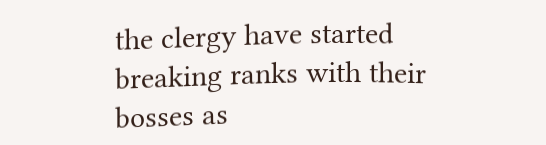the clergy have started breaking ranks with their bosses as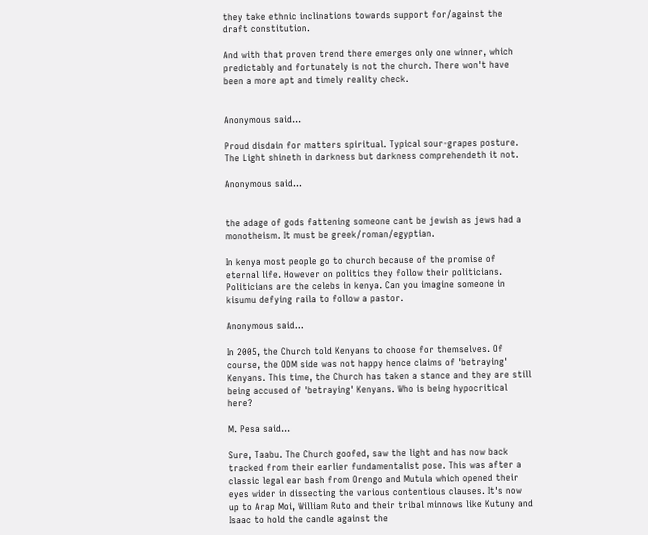they take ethnic inclinations towards support for/against the draft constitution.

And with that proven trend there emerges only one winner, which predictably and fortunately is not the church. There won't have been a more apt and timely reality check.


Anonymous said...

Proud disdain for matters spiritual. Typical sour-grapes posture. The Light shineth in darkness but darkness comprehendeth it not.

Anonymous said...


the adage of gods fattening someone cant be jewish as jews had a monotheism. It must be greek/roman/egyptian.

In kenya most people go to church because of the promise of eternal life. However on politics they follow their politicians. Politicians are the celebs in kenya. Can you imagine someone in kisumu defying raila to follow a pastor.

Anonymous said...

In 2005, the Church told Kenyans to choose for themselves. Of course, the ODM side was not happy hence claims of 'betraying' Kenyans. This time, the Church has taken a stance and they are still being accused of 'betraying' Kenyans. Who is being hypocritical here?

M. Pesa said...

Sure, Taabu. The Church goofed, saw the light and has now back tracked from their earlier fundamentalist pose. This was after a classic legal ear bash from Orengo and Mutula which opened their eyes wider in dissecting the various contentious clauses. It's now up to Arap Moi, William Ruto and their tribal minnows like Kutuny and Isaac to hold the candle against the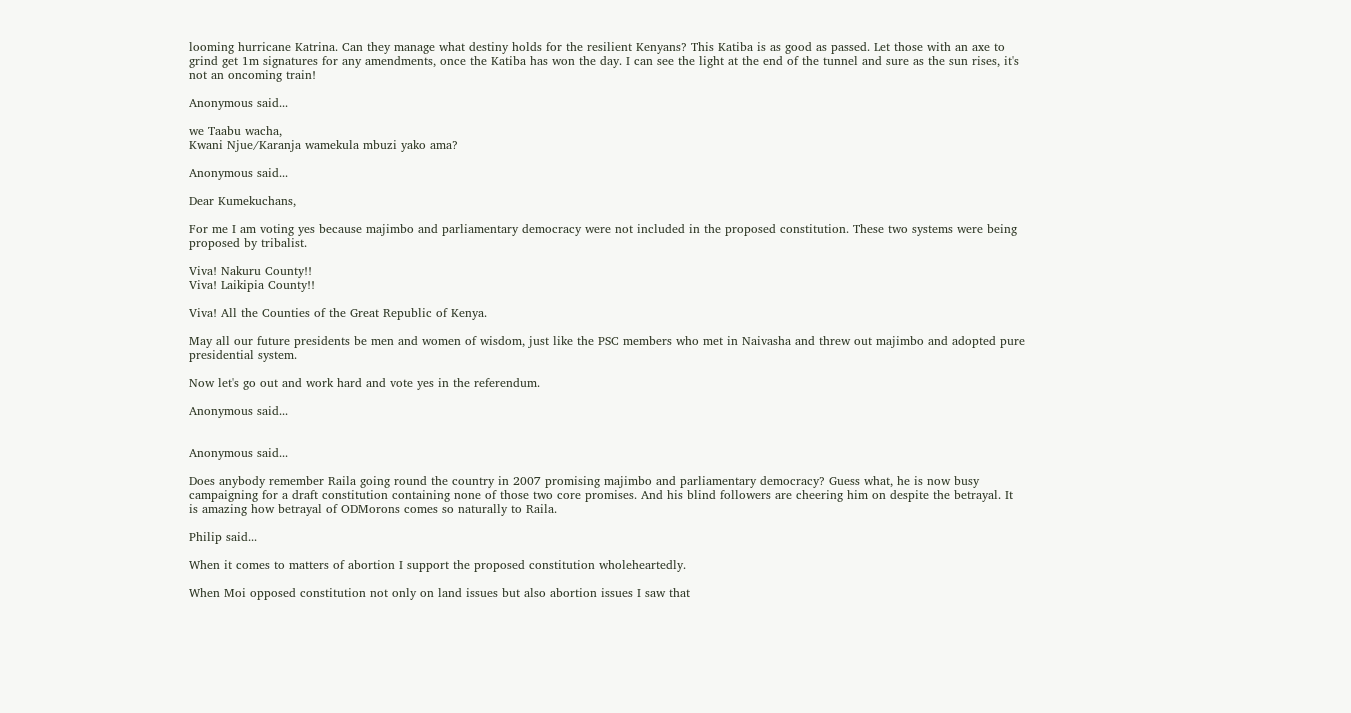looming hurricane Katrina. Can they manage what destiny holds for the resilient Kenyans? This Katiba is as good as passed. Let those with an axe to grind get 1m signatures for any amendments, once the Katiba has won the day. I can see the light at the end of the tunnel and sure as the sun rises, it's not an oncoming train!

Anonymous said...

we Taabu wacha,
Kwani Njue/Karanja wamekula mbuzi yako ama?

Anonymous said...

Dear Kumekuchans,

For me I am voting yes because majimbo and parliamentary democracy were not included in the proposed constitution. These two systems were being proposed by tribalist.

Viva! Nakuru County!!
Viva! Laikipia County!!

Viva! All the Counties of the Great Republic of Kenya.

May all our future presidents be men and women of wisdom, just like the PSC members who met in Naivasha and threw out majimbo and adopted pure presidential system.

Now let's go out and work hard and vote yes in the referendum.

Anonymous said...


Anonymous said...

Does anybody remember Raila going round the country in 2007 promising majimbo and parliamentary democracy? Guess what, he is now busy campaigning for a draft constitution containing none of those two core promises. And his blind followers are cheering him on despite the betrayal. It is amazing how betrayal of ODMorons comes so naturally to Raila.

Philip said...

When it comes to matters of abortion I support the proposed constitution wholeheartedly.

When Moi opposed constitution not only on land issues but also abortion issues I saw that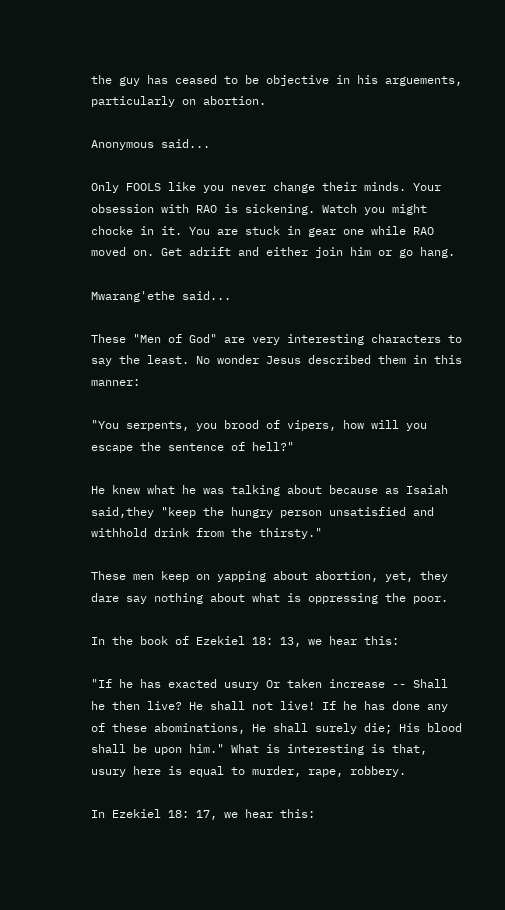the guy has ceased to be objective in his arguements, particularly on abortion.

Anonymous said...

Only FOOLS like you never change their minds. Your obsession with RAO is sickening. Watch you might chocke in it. You are stuck in gear one while RAO moved on. Get adrift and either join him or go hang.

Mwarang'ethe said...

These "Men of God" are very interesting characters to say the least. No wonder Jesus described them in this manner:

"You serpents, you brood of vipers, how will you escape the sentence of hell?"

He knew what he was talking about because as Isaiah said,they "keep the hungry person unsatisfied and withhold drink from the thirsty."

These men keep on yapping about abortion, yet, they dare say nothing about what is oppressing the poor.

In the book of Ezekiel 18: 13, we hear this:

"If he has exacted usury Or taken increase -- Shall he then live? He shall not live! If he has done any of these abominations, He shall surely die; His blood shall be upon him." What is interesting is that, usury here is equal to murder, rape, robbery.

In Ezekiel 18: 17, we hear this: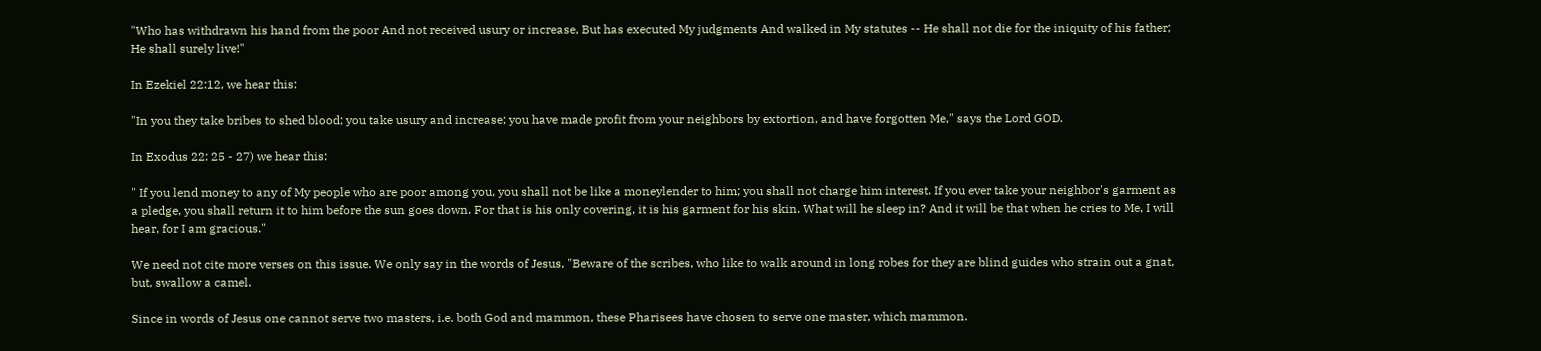"Who has withdrawn his hand from the poor And not received usury or increase, But has executed My judgments And walked in My statutes -- He shall not die for the iniquity of his father; He shall surely live!"

In Ezekiel 22:12, we hear this:

"In you they take bribes to shed blood; you take usury and increase; you have made profit from your neighbors by extortion, and have forgotten Me," says the Lord GOD.

In Exodus 22: 25 - 27) we hear this:

" If you lend money to any of My people who are poor among you, you shall not be like a moneylender to him; you shall not charge him interest. If you ever take your neighbor's garment as a pledge, you shall return it to him before the sun goes down. For that is his only covering, it is his garment for his skin. What will he sleep in? And it will be that when he cries to Me, I will hear, for I am gracious."

We need not cite more verses on this issue. We only say in the words of Jesus, "Beware of the scribes, who like to walk around in long robes for they are blind guides who strain out a gnat, but, swallow a camel.

Since in words of Jesus one cannot serve two masters, i.e. both God and mammon, these Pharisees have chosen to serve one master, which mammon.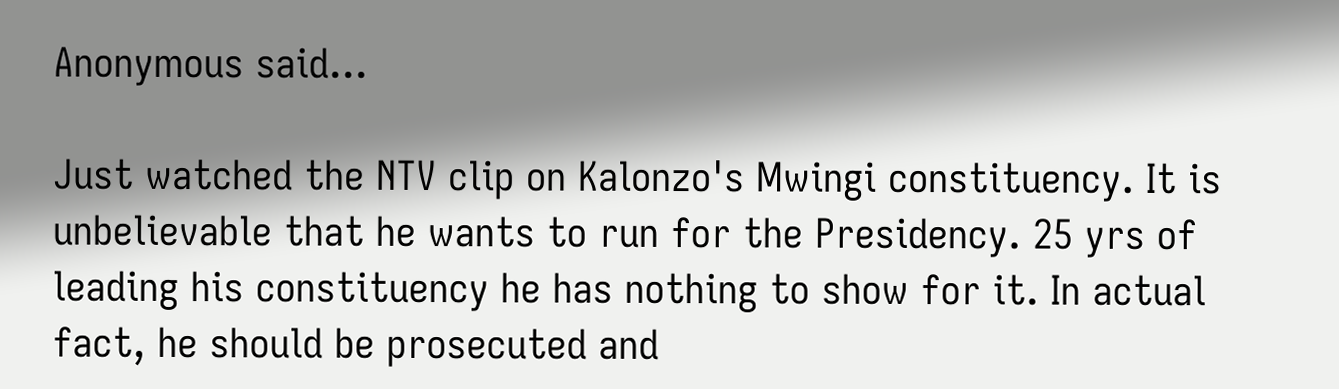Anonymous said...

Just watched the NTV clip on Kalonzo's Mwingi constituency. It is unbelievable that he wants to run for the Presidency. 25 yrs of leading his constituency he has nothing to show for it. In actual fact, he should be prosecuted and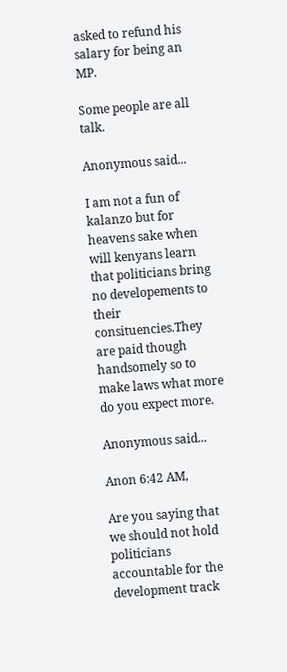asked to refund his salary for being an MP.

Some people are all talk.

Anonymous said...

I am not a fun of kalanzo but for heavens sake when will kenyans learn that politicians bring no developements to their consituencies.They are paid though handsomely so to make laws what more do you expect more.

Anonymous said...

Anon 6:42 AM,

Are you saying that we should not hold politicians accountable for the development track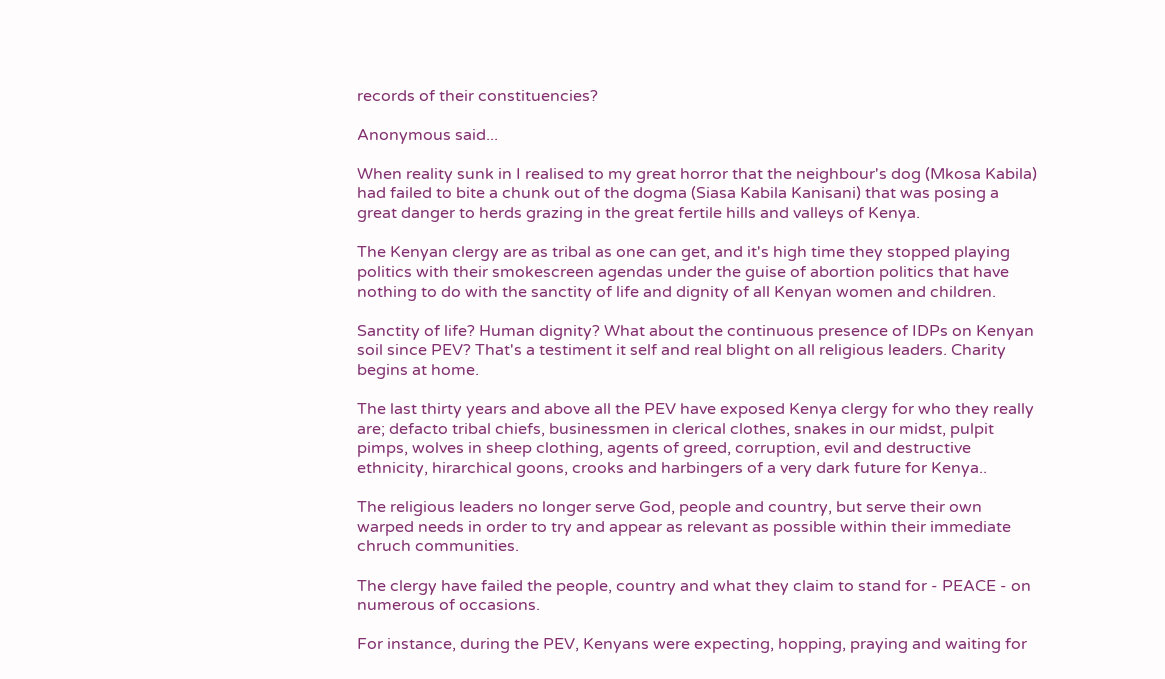records of their constituencies?

Anonymous said...

When reality sunk in I realised to my great horror that the neighbour's dog (Mkosa Kabila) had failed to bite a chunk out of the dogma (Siasa Kabila Kanisani) that was posing a great danger to herds grazing in the great fertile hills and valleys of Kenya.

The Kenyan clergy are as tribal as one can get, and it's high time they stopped playing politics with their smokescreen agendas under the guise of abortion politics that have nothing to do with the sanctity of life and dignity of all Kenyan women and children.

Sanctity of life? Human dignity? What about the continuous presence of IDPs on Kenyan soil since PEV? That's a testiment it self and real blight on all religious leaders. Charity begins at home.

The last thirty years and above all the PEV have exposed Kenya clergy for who they really are; defacto tribal chiefs, businessmen in clerical clothes, snakes in our midst, pulpit pimps, wolves in sheep clothing, agents of greed, corruption, evil and destructive ethnicity, hirarchical goons, crooks and harbingers of a very dark future for Kenya..

The religious leaders no longer serve God, people and country, but serve their own warped needs in order to try and appear as relevant as possible within their immediate chruch communities.

The clergy have failed the people, country and what they claim to stand for - PEACE - on numerous of occasions.

For instance, during the PEV, Kenyans were expecting, hopping, praying and waiting for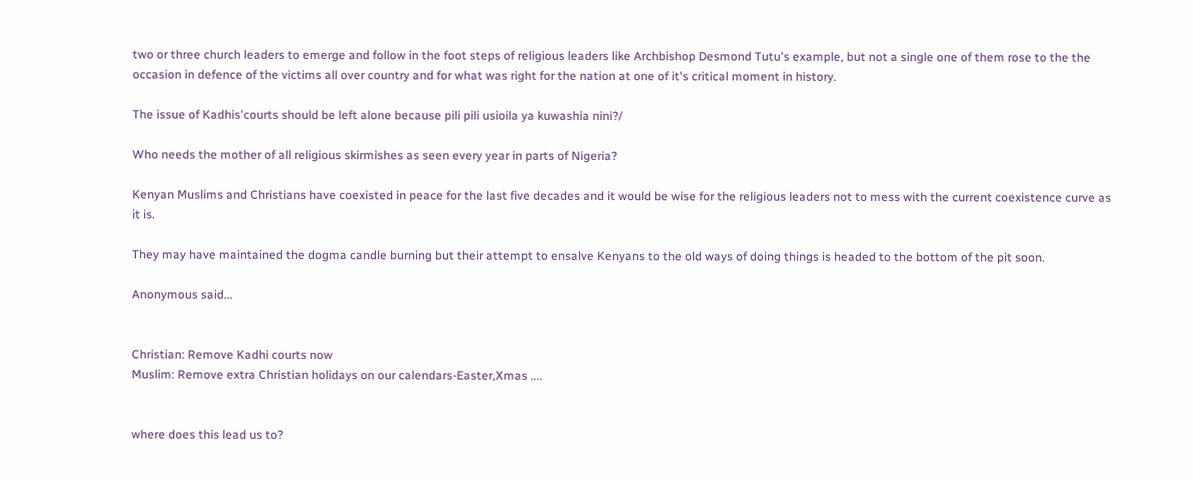two or three church leaders to emerge and follow in the foot steps of religious leaders like Archbishop Desmond Tutu's example, but not a single one of them rose to the the occasion in defence of the victims all over country and for what was right for the nation at one of it's critical moment in history.

The issue of Kadhis'courts should be left alone because pili pili usioila ya kuwashia nini?/

Who needs the mother of all religious skirmishes as seen every year in parts of Nigeria?

Kenyan Muslims and Christians have coexisted in peace for the last five decades and it would be wise for the religious leaders not to mess with the current coexistence curve as it is.

They may have maintained the dogma candle burning but their attempt to ensalve Kenyans to the old ways of doing things is headed to the bottom of the pit soon.

Anonymous said...


Christian: Remove Kadhi courts now
Muslim: Remove extra Christian holidays on our calendars-Easter,Xmas ....


where does this lead us to?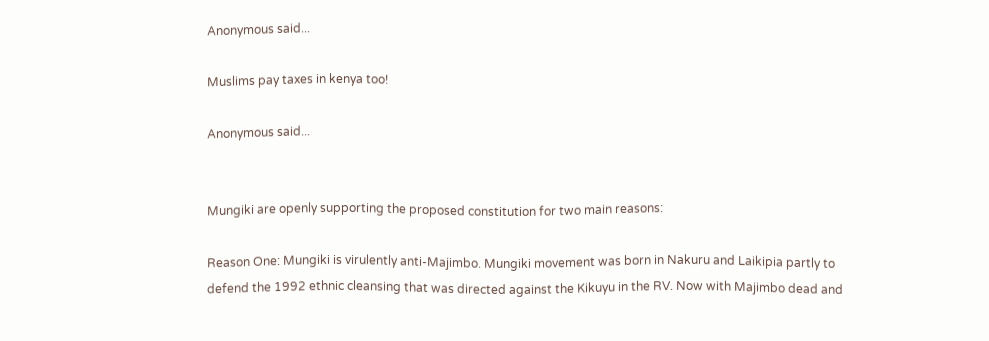Anonymous said...

Muslims pay taxes in kenya too!

Anonymous said...


Mungiki are openly supporting the proposed constitution for two main reasons:

Reason One: Mungiki is virulently anti-Majimbo. Mungiki movement was born in Nakuru and Laikipia partly to defend the 1992 ethnic cleansing that was directed against the Kikuyu in the RV. Now with Majimbo dead and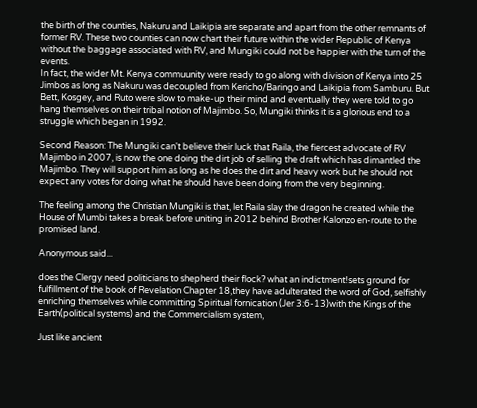the birth of the counties, Nakuru and Laikipia are separate and apart from the other remnants of former RV. These two counties can now chart their future within the wider Republic of Kenya without the baggage associated with RV, and Mungiki could not be happier with the turn of the events.
In fact, the wider Mt. Kenya commuunity were ready to go along with division of Kenya into 25 Jimbos as long as Nakuru was decoupled from Kericho/Baringo and Laikipia from Samburu. But Bett, Kosgey, and Ruto were slow to make-up their mind and eventually they were told to go hang themselves on their tribal notion of Majimbo. So, Mungiki thinks it is a glorious end to a struggle which began in 1992.

Second Reason: The Mungiki can't believe their luck that Raila, the fiercest advocate of RV Majimbo in 2007, is now the one doing the dirt job of selling the draft which has dimantled the Majimbo. They will support him as long as he does the dirt and heavy work but he should not expect any votes for doing what he should have been doing from the very beginning.

The feeling among the Christian Mungiki is that, let Raila slay the dragon he created while the House of Mumbi takes a break before uniting in 2012 behind Brother Kalonzo en-route to the promised land.

Anonymous said...

does the Clergy need politicians to shepherd their flock? what an indictment!sets ground for fulfillment of the book of Revelation Chapter 18,they have adulterated the word of God, selfishly enriching themselves while committing Spiritual fornication (Jer 3:6-13)with the Kings of the Earth(political systems) and the Commercialism system,

Just like ancient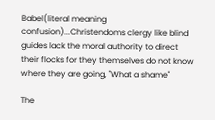Babel(literal meaning confusion)...Christendoms clergy like blind guides lack the moral authority to direct their flocks for they themselves do not know where they are going, "What a shame"

The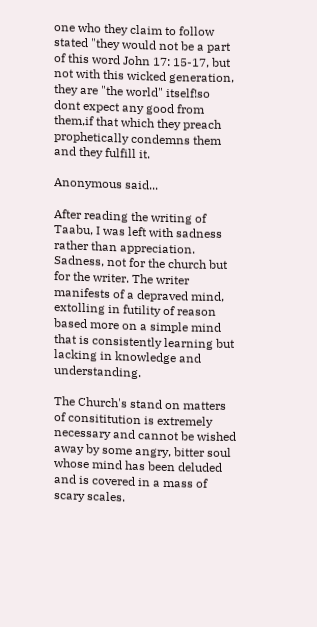one who they claim to follow stated "they would not be a part of this word John 17: 15-17, but not with this wicked generation, they are "the world" itself!so dont expect any good from them,if that which they preach prophetically condemns them and they fulfill it.

Anonymous said...

After reading the writing of Taabu, I was left with sadness rather than appreciation. Sadness, not for the church but for the writer. The writer manifests of a depraved mind, extolling in futility of reason based more on a simple mind that is consistently learning but lacking in knowledge and understanding.

The Church's stand on matters of consititution is extremely necessary and cannot be wished away by some angry, bitter soul whose mind has been deluded and is covered in a mass of scary scales.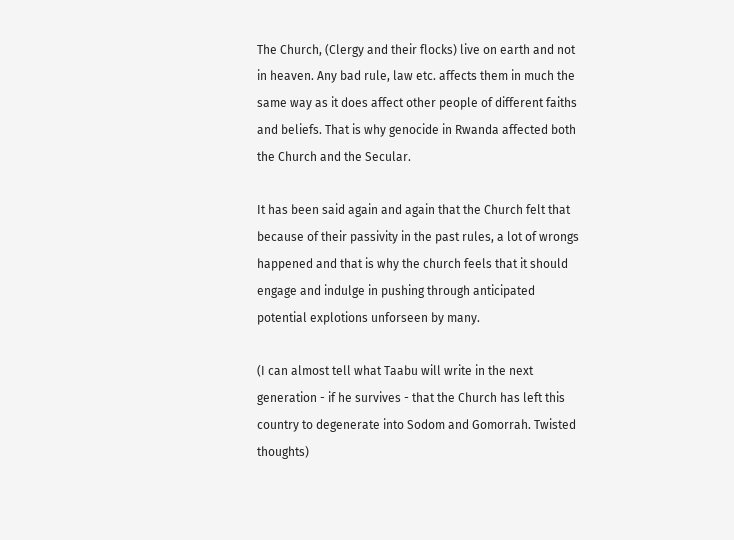The Church, (Clergy and their flocks) live on earth and not in heaven. Any bad rule, law etc. affects them in much the same way as it does affect other people of different faiths and beliefs. That is why genocide in Rwanda affected both the Church and the Secular.

It has been said again and again that the Church felt that because of their passivity in the past rules, a lot of wrongs happened and that is why the church feels that it should engage and indulge in pushing through anticipated potential explotions unforseen by many.

(I can almost tell what Taabu will write in the next generation - if he survives - that the Church has left this country to degenerate into Sodom and Gomorrah. Twisted thoughts)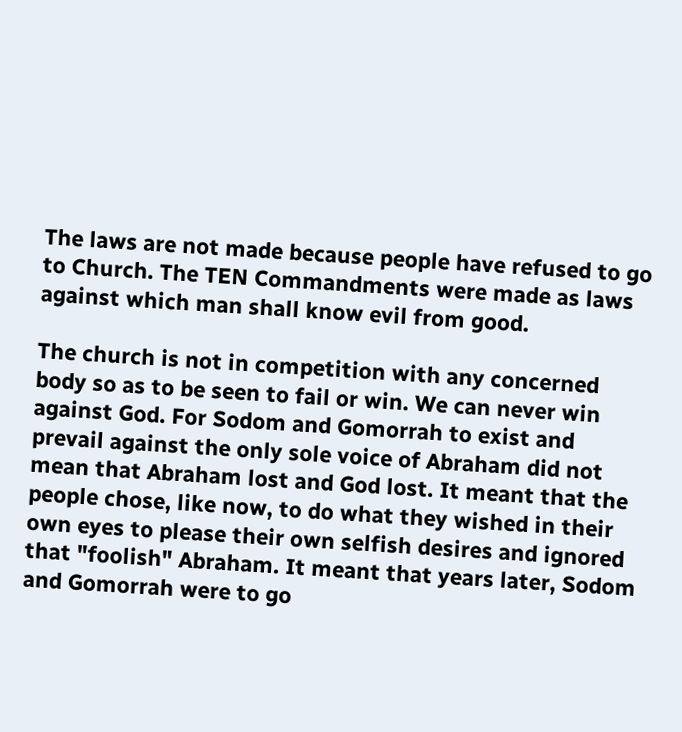The laws are not made because people have refused to go to Church. The TEN Commandments were made as laws against which man shall know evil from good.

The church is not in competition with any concerned body so as to be seen to fail or win. We can never win against God. For Sodom and Gomorrah to exist and prevail against the only sole voice of Abraham did not mean that Abraham lost and God lost. It meant that the people chose, like now, to do what they wished in their own eyes to please their own selfish desires and ignored that "foolish" Abraham. It meant that years later, Sodom and Gomorrah were to go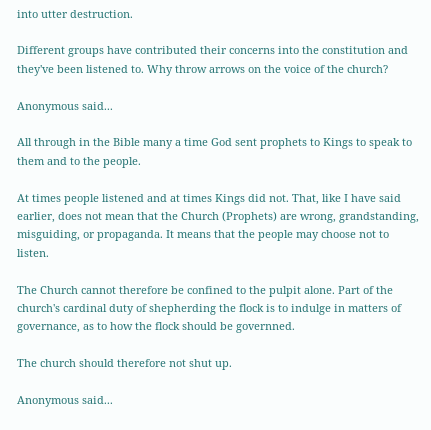into utter destruction.

Different groups have contributed their concerns into the constitution and they've been listened to. Why throw arrows on the voice of the church?

Anonymous said...

All through in the Bible many a time God sent prophets to Kings to speak to them and to the people.

At times people listened and at times Kings did not. That, like I have said earlier, does not mean that the Church (Prophets) are wrong, grandstanding, misguiding, or propaganda. It means that the people may choose not to listen.

The Church cannot therefore be confined to the pulpit alone. Part of the church's cardinal duty of shepherding the flock is to indulge in matters of governance, as to how the flock should be governned.

The church should therefore not shut up.

Anonymous said...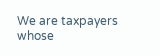We are taxpayers whose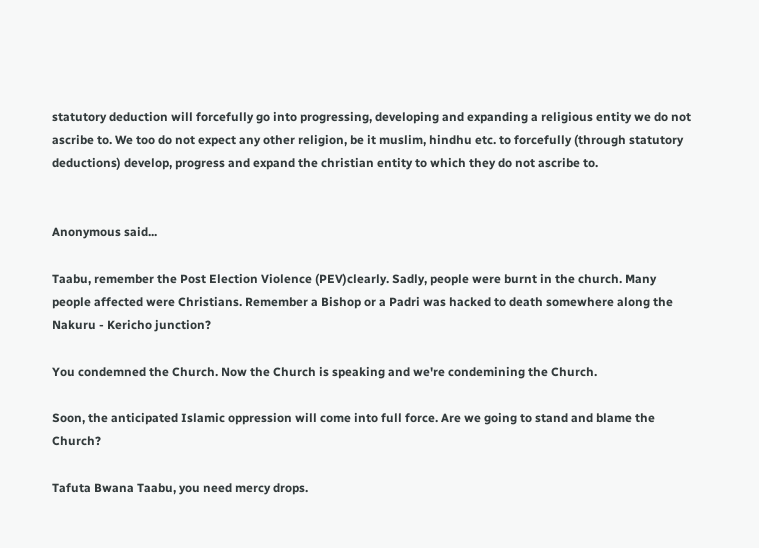statutory deduction will forcefully go into progressing, developing and expanding a religious entity we do not ascribe to. We too do not expect any other religion, be it muslim, hindhu etc. to forcefully (through statutory deductions) develop, progress and expand the christian entity to which they do not ascribe to.


Anonymous said...

Taabu, remember the Post Election Violence (PEV)clearly. Sadly, people were burnt in the church. Many people affected were Christians. Remember a Bishop or a Padri was hacked to death somewhere along the Nakuru - Kericho junction?

You condemned the Church. Now the Church is speaking and we're condemining the Church.

Soon, the anticipated Islamic oppression will come into full force. Are we going to stand and blame the Church?

Tafuta Bwana Taabu, you need mercy drops.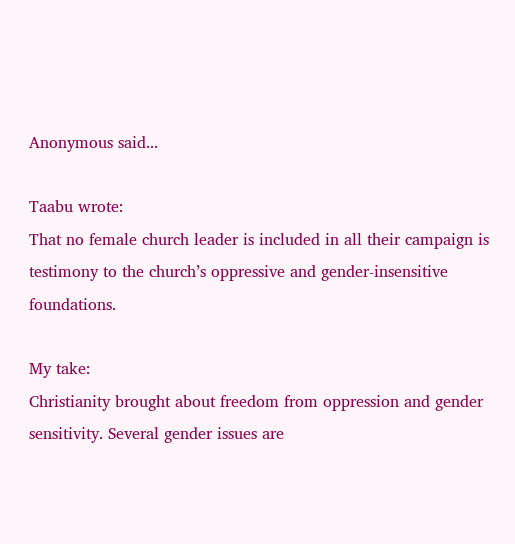Anonymous said...

Taabu wrote:
That no female church leader is included in all their campaign is testimony to the church’s oppressive and gender-insensitive foundations.

My take:
Christianity brought about freedom from oppression and gender sensitivity. Several gender issues are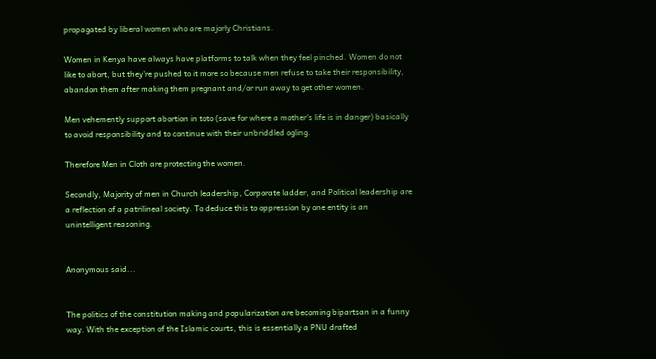propagated by liberal women who are majorly Christians.

Women in Kenya have always have platforms to talk when they feel pinched. Women do not like to abort, but they're pushed to it more so because men refuse to take their responsibility, abandon them after making them pregnant and/or run away to get other women.

Men vehemently support abortion in toto (save for where a mother's life is in danger) basically to avoid responsibility and to continue with their unbriddled ogling.

Therefore Men in Cloth are protecting the women.

Secondly, Majority of men in Church leadership, Corporate ladder, and Political leadership are a reflection of a patrilineal society. To deduce this to oppression by one entity is an unintelligent reasoning.


Anonymous said...


The politics of the constitution making and popularization are becoming bipartsan in a funny way. With the exception of the Islamic courts, this is essentially a PNU drafted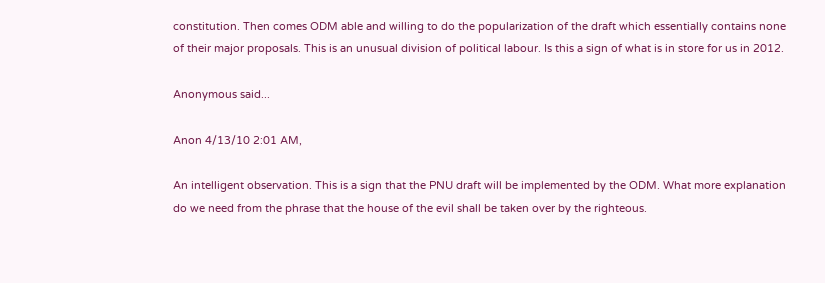constitution. Then comes ODM able and willing to do the popularization of the draft which essentially contains none of their major proposals. This is an unusual division of political labour. Is this a sign of what is in store for us in 2012.

Anonymous said...

Anon 4/13/10 2:01 AM,

An intelligent observation. This is a sign that the PNU draft will be implemented by the ODM. What more explanation do we need from the phrase that the house of the evil shall be taken over by the righteous.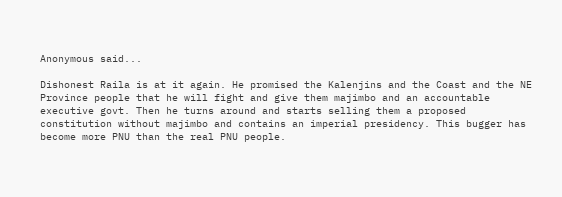Anonymous said...

Dishonest Raila is at it again. He promised the Kalenjins and the Coast and the NE Province people that he will fight and give them majimbo and an accountable executive govt. Then he turns around and starts selling them a proposed constitution without majimbo and contains an imperial presidency. This bugger has become more PNU than the real PNU people.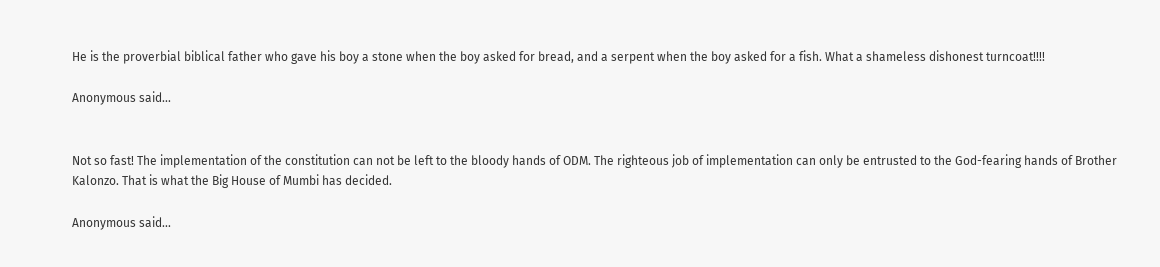He is the proverbial biblical father who gave his boy a stone when the boy asked for bread, and a serpent when the boy asked for a fish. What a shameless dishonest turncoat!!!!

Anonymous said...


Not so fast! The implementation of the constitution can not be left to the bloody hands of ODM. The righteous job of implementation can only be entrusted to the God-fearing hands of Brother Kalonzo. That is what the Big House of Mumbi has decided.

Anonymous said...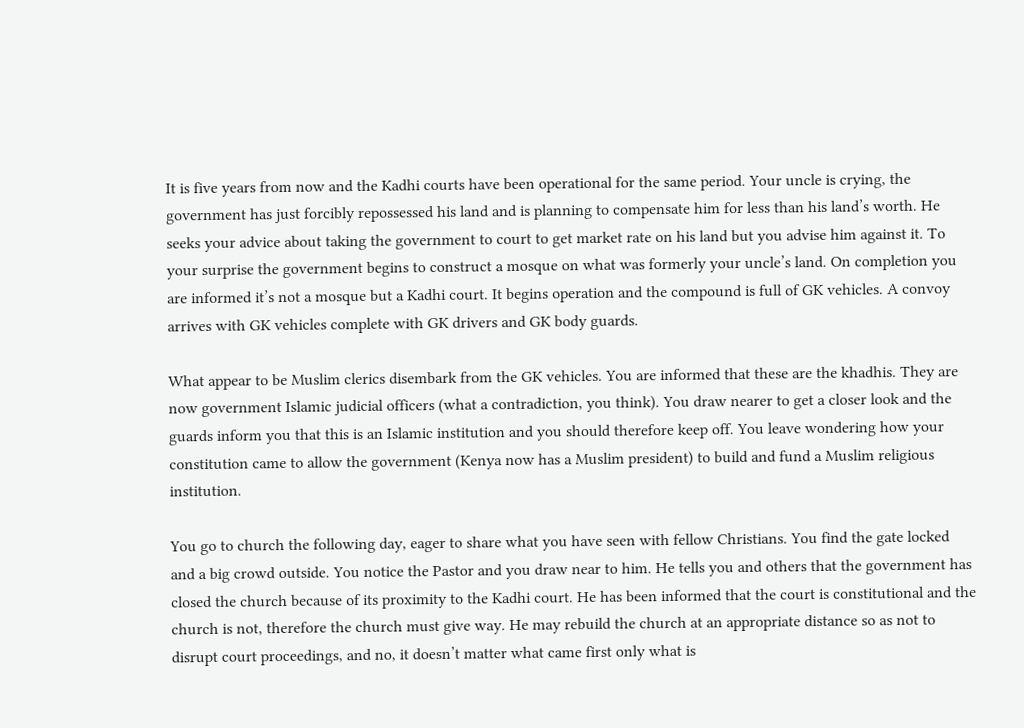It is five years from now and the Kadhi courts have been operational for the same period. Your uncle is crying, the government has just forcibly repossessed his land and is planning to compensate him for less than his land’s worth. He seeks your advice about taking the government to court to get market rate on his land but you advise him against it. To your surprise the government begins to construct a mosque on what was formerly your uncle’s land. On completion you are informed it’s not a mosque but a Kadhi court. It begins operation and the compound is full of GK vehicles. A convoy arrives with GK vehicles complete with GK drivers and GK body guards.

What appear to be Muslim clerics disembark from the GK vehicles. You are informed that these are the khadhis. They are now government Islamic judicial officers (what a contradiction, you think). You draw nearer to get a closer look and the guards inform you that this is an Islamic institution and you should therefore keep off. You leave wondering how your constitution came to allow the government (Kenya now has a Muslim president) to build and fund a Muslim religious institution.

You go to church the following day, eager to share what you have seen with fellow Christians. You find the gate locked and a big crowd outside. You notice the Pastor and you draw near to him. He tells you and others that the government has closed the church because of its proximity to the Kadhi court. He has been informed that the court is constitutional and the church is not, therefore the church must give way. He may rebuild the church at an appropriate distance so as not to disrupt court proceedings, and no, it doesn’t matter what came first only what is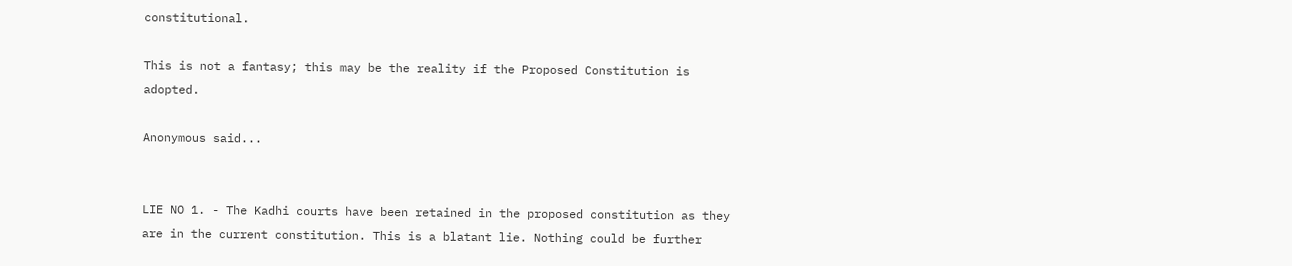constitutional.

This is not a fantasy; this may be the reality if the Proposed Constitution is adopted.

Anonymous said...


LIE NO 1. - The Kadhi courts have been retained in the proposed constitution as they are in the current constitution. This is a blatant lie. Nothing could be further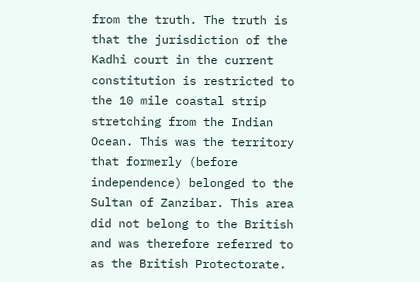from the truth. The truth is that the jurisdiction of the Kadhi court in the current constitution is restricted to the 10 mile coastal strip stretching from the Indian Ocean. This was the territory that formerly (before independence) belonged to the Sultan of Zanzibar. This area did not belong to the British and was therefore referred to as the British Protectorate.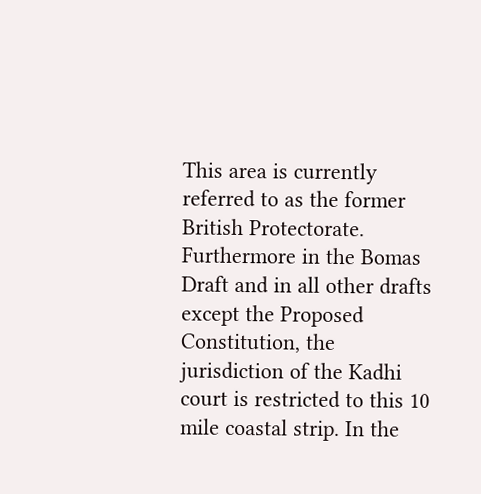This area is currently referred to as the former British Protectorate. Furthermore in the Bomas Draft and in all other drafts except the Proposed Constitution, the jurisdiction of the Kadhi court is restricted to this 10 mile coastal strip. In the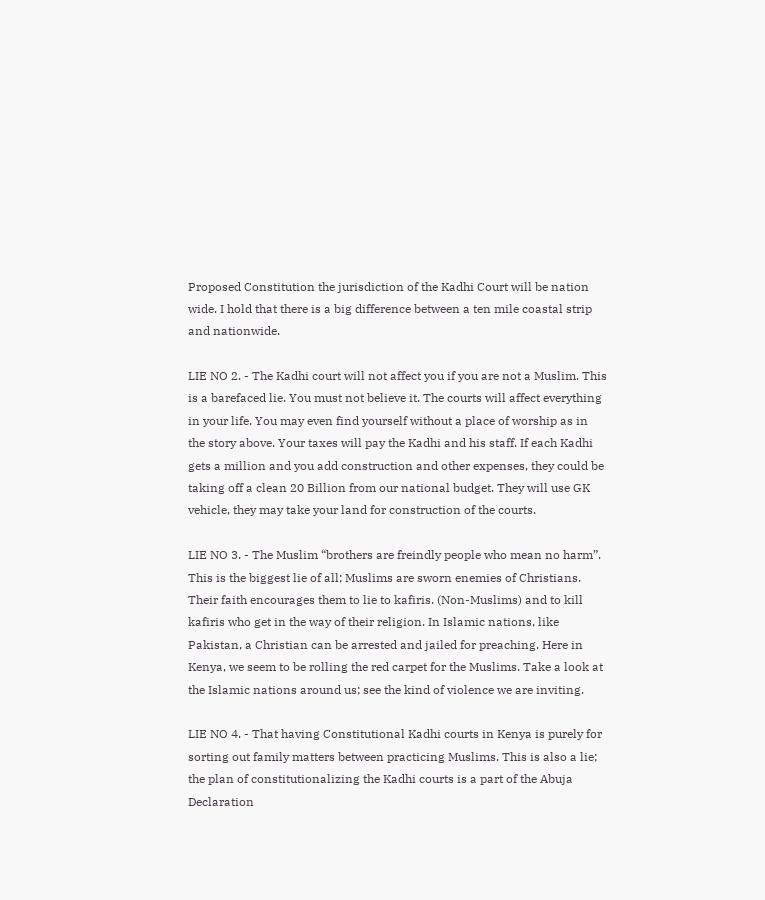Proposed Constitution the jurisdiction of the Kadhi Court will be nation wide. I hold that there is a big difference between a ten mile coastal strip and nationwide.

LIE NO 2. - The Kadhi court will not affect you if you are not a Muslim. This is a barefaced lie. You must not believe it. The courts will affect everything in your life. You may even find yourself without a place of worship as in the story above. Your taxes will pay the Kadhi and his staff. If each Kadhi gets a million and you add construction and other expenses, they could be taking off a clean 20 Billion from our national budget. They will use GK vehicle, they may take your land for construction of the courts.

LIE NO 3. - The Muslim “brothers are freindly people who mean no harm”. This is the biggest lie of all; Muslims are sworn enemies of Christians. Their faith encourages them to lie to kafiris. (Non-Muslims) and to kill kafiris who get in the way of their religion. In Islamic nations, like Pakistan, a Christian can be arrested and jailed for preaching. Here in Kenya, we seem to be rolling the red carpet for the Muslims. Take a look at the Islamic nations around us; see the kind of violence we are inviting.

LIE NO 4. - That having Constitutional Kadhi courts in Kenya is purely for sorting out family matters between practicing Muslims. This is also a lie; the plan of constitutionalizing the Kadhi courts is a part of the Abuja Declaration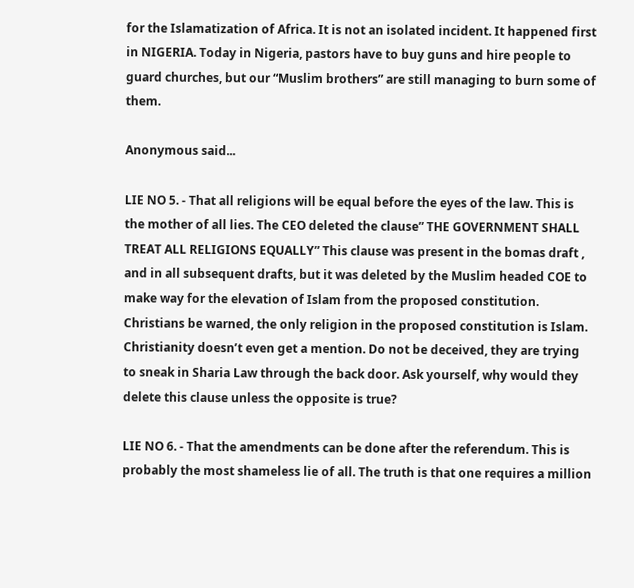for the Islamatization of Africa. It is not an isolated incident. It happened first in NIGERIA. Today in Nigeria, pastors have to buy guns and hire people to guard churches, but our “Muslim brothers” are still managing to burn some of them.

Anonymous said...

LIE NO 5. - That all religions will be equal before the eyes of the law. This is the mother of all lies. The CEO deleted the clause” THE GOVERNMENT SHALL TREAT ALL RELIGIONS EQUALLY” This clause was present in the bomas draft , and in all subsequent drafts, but it was deleted by the Muslim headed COE to make way for the elevation of Islam from the proposed constitution. Christians be warned, the only religion in the proposed constitution is Islam. Christianity doesn’t even get a mention. Do not be deceived, they are trying to sneak in Sharia Law through the back door. Ask yourself, why would they delete this clause unless the opposite is true?

LIE NO 6. - That the amendments can be done after the referendum. This is probably the most shameless lie of all. The truth is that one requires a million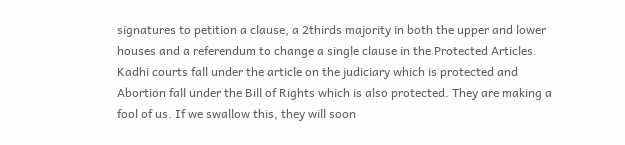signatures to petition a clause, a 2thirds majority in both the upper and lower houses and a referendum to change a single clause in the Protected Articles. Kadhi courts fall under the article on the judiciary which is protected and Abortion fall under the Bill of Rights which is also protected. They are making a fool of us. If we swallow this, they will soon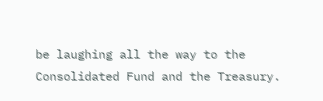be laughing all the way to the Consolidated Fund and the Treasury.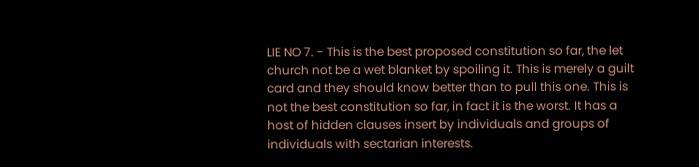LIE NO 7. - This is the best proposed constitution so far, the let church not be a wet blanket by spoiling it. This is merely a guilt card and they should know better than to pull this one. This is not the best constitution so far, in fact it is the worst. It has a host of hidden clauses insert by individuals and groups of individuals with sectarian interests.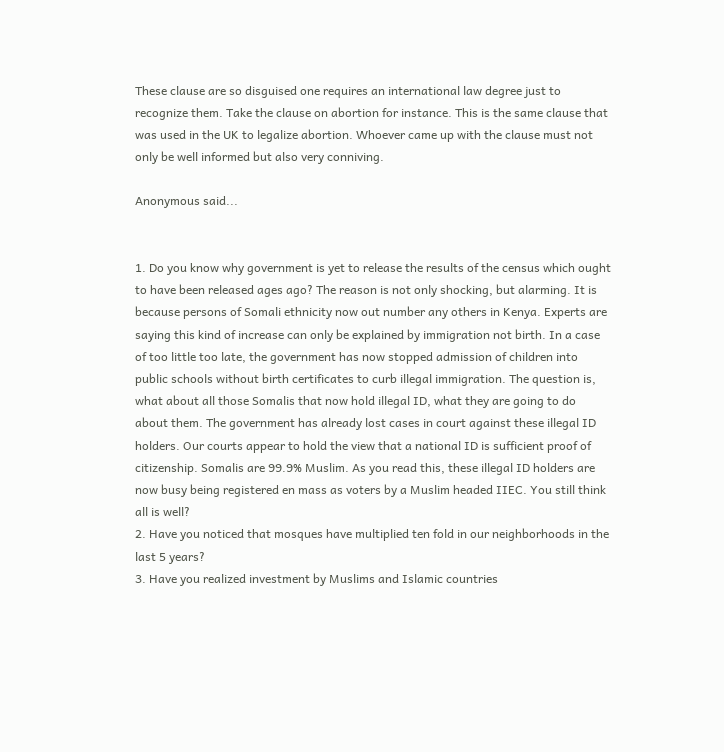These clause are so disguised one requires an international law degree just to recognize them. Take the clause on abortion for instance. This is the same clause that was used in the UK to legalize abortion. Whoever came up with the clause must not only be well informed but also very conniving.

Anonymous said...


1. Do you know why government is yet to release the results of the census which ought to have been released ages ago? The reason is not only shocking, but alarming. It is because persons of Somali ethnicity now out number any others in Kenya. Experts are saying this kind of increase can only be explained by immigration not birth. In a case of too little too late, the government has now stopped admission of children into public schools without birth certificates to curb illegal immigration. The question is, what about all those Somalis that now hold illegal ID, what they are going to do about them. The government has already lost cases in court against these illegal ID holders. Our courts appear to hold the view that a national ID is sufficient proof of citizenship. Somalis are 99.9% Muslim. As you read this, these illegal ID holders are now busy being registered en mass as voters by a Muslim headed IIEC. You still think all is well?
2. Have you noticed that mosques have multiplied ten fold in our neighborhoods in the last 5 years?
3. Have you realized investment by Muslims and Islamic countries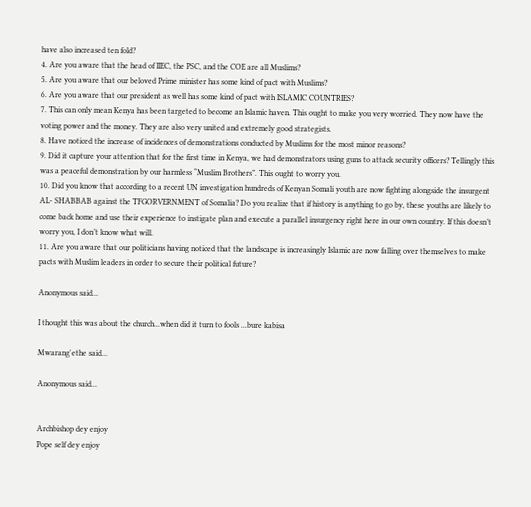have also increased ten fold?
4. Are you aware that the head of IIEC, the PSC, and the COE are all Muslims?
5. Are you aware that our beloved Prime minister has some kind of pact with Muslims?
6. Are you aware that our president as well has some kind of pact with ISLAMIC COUNTRIES?
7. This can only mean Kenya has been targeted to become an Islamic haven. This ought to make you very worried. They now have the voting power and the money. They are also very united and extremely good strategists.
8. Have noticed the increase of incidences of demonstrations conducted by Muslims for the most minor reasons?
9. Did it capture your attention that for the first time in Kenya, we had demonstrators using guns to attack security officers? Tellingly this was a peaceful demonstration by our harmless “Muslim Brothers”. This ought to worry you.
10. Did you know that according to a recent UN investigation hundreds of Kenyan Somali youth are now fighting alongside the insurgent AL- SHABBAB against the TFGORVERNMENT of Somalia? Do you realize that if history is anything to go by, these youths are likely to come back home and use their experience to instigate plan and execute a parallel insurgency right here in our own country. If this doesn’t worry you, I don’t know what will.
11. Are you aware that our politicians having noticed that the landscape is increasingly Islamic are now falling over themselves to make pacts with Muslim leaders in order to secure their political future?

Anonymous said...

I thought this was about the church...when did it turn to fools ...bure kabisa

Mwarang'ethe said...

Anonymous said...


Archbishop dey enjoy
Pope self dey enjoy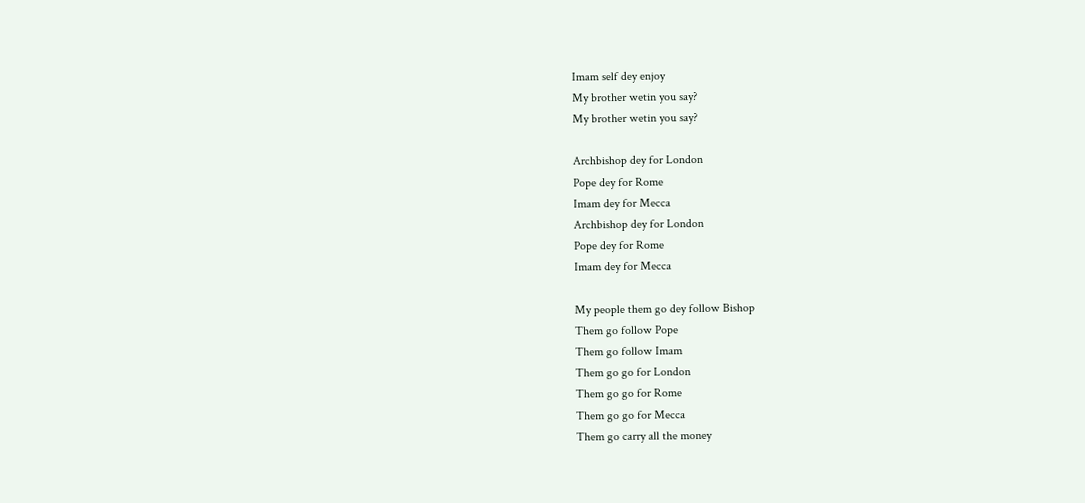Imam self dey enjoy
My brother wetin you say?
My brother wetin you say?

Archbishop dey for London
Pope dey for Rome
Imam dey for Mecca
Archbishop dey for London
Pope dey for Rome
Imam dey for Mecca

My people them go dey follow Bishop
Them go follow Pope
Them go follow Imam
Them go go for London
Them go go for Rome
Them go go for Mecca
Them go carry all the money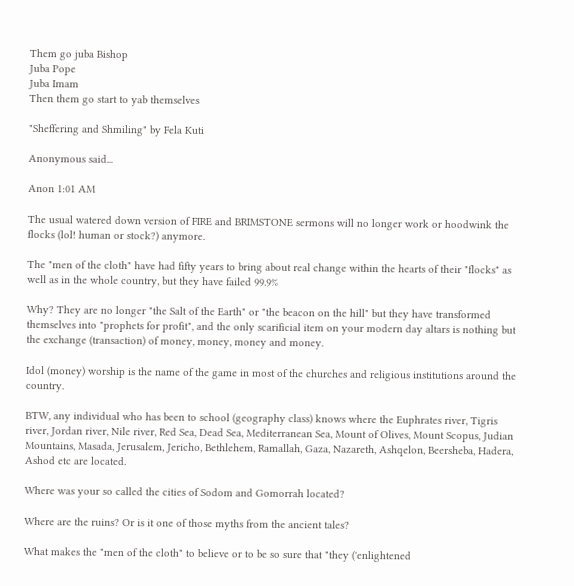Them go juba Bishop
Juba Pope
Juba Imam
Then them go start to yab themselves

"Sheffering and Shmiling" by Fela Kuti

Anonymous said...

Anon 1:01 AM

The usual watered down version of FIRE and BRIMSTONE sermons will no longer work or hoodwink the flocks (lol! human or stock?) anymore.

The "men of the cloth" have had fifty years to bring about real change within the hearts of their "flocks" as well as in the whole country, but they have failed 99.9%

Why? They are no longer "the Salt of the Earth" or "the beacon on the hill" but they have transformed themselves into "prophets for profit", and the only scarificial item on your modern day altars is nothing but the exchange (transaction) of money, money, money and money.

Idol (money) worship is the name of the game in most of the churches and religious institutions around the country.

BTW, any individual who has been to school (geography class) knows where the Euphrates river, Tigris river, Jordan river, Nile river, Red Sea, Dead Sea, Mediterranean Sea, Mount of Olives, Mount Scopus, Judian Mountains, Masada, Jerusalem, Jericho, Bethlehem, Ramallah, Gaza, Nazareth, Ashqelon, Beersheba, Hadera, Ashod etc are located.

Where was your so called the cities of Sodom and Gomorrah located?

Where are the ruins? Or is it one of those myths from the ancient tales?

What makes the "men of the cloth" to believe or to be so sure that "they ('enlightened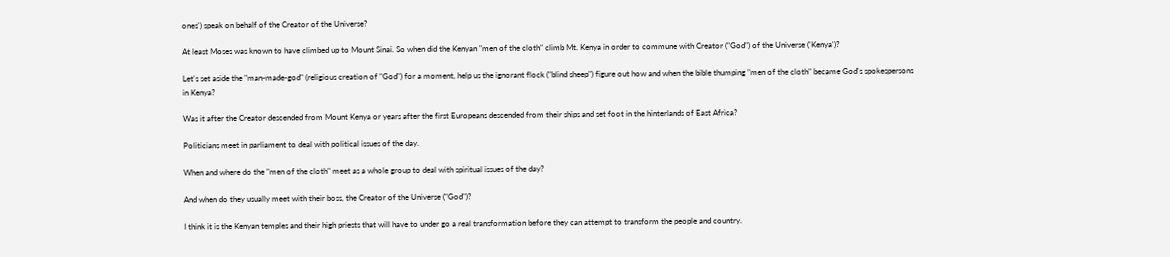ones') speak on behalf of the Creator of the Universe?

At least Moses was known to have climbed up to Mount Sinai. So when did the Kenyan "men of the cloth" climb Mt. Kenya in order to commune with Creator ("God") of the Universe ('Kenya')?

Let's set aside the "man-made-god" (religious creation of "God") for a moment, help us the ignorant flock ("blind sheep") figure out how and when the bible thumping "men of the cloth" became God's spokespersons in Kenya?

Was it after the Creator descended from Mount Kenya or years after the first Europeans descended from their ships and set foot in the hinterlands of East Africa?

Politicians meet in parliament to deal with political issues of the day.

When and where do the "men of the cloth" meet as a whole group to deal with spiritual issues of the day?

And when do they usually meet with their boss, the Creator of the Universe ("God")?

I think it is the Kenyan temples and their high priests that will have to under go a real transformation before they can attempt to transform the people and country.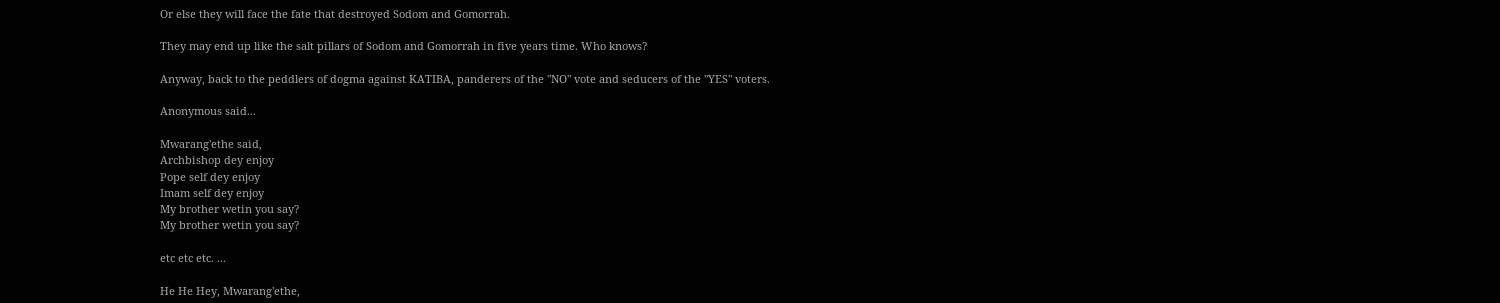Or else they will face the fate that destroyed Sodom and Gomorrah.

They may end up like the salt pillars of Sodom and Gomorrah in five years time. Who knows?

Anyway, back to the peddlers of dogma against KATIBA, panderers of the "NO" vote and seducers of the "YES" voters.

Anonymous said...

Mwarang'ethe said,
Archbishop dey enjoy
Pope self dey enjoy
Imam self dey enjoy
My brother wetin you say?
My brother wetin you say?

etc etc etc. ...

He He Hey, Mwarang'ethe,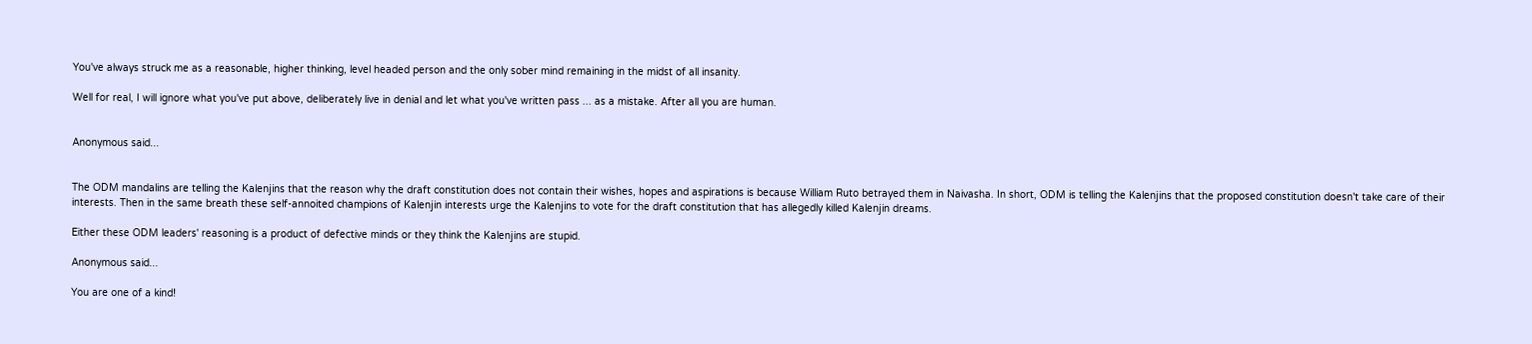You've always struck me as a reasonable, higher thinking, level headed person and the only sober mind remaining in the midst of all insanity.

Well for real, I will ignore what you've put above, deliberately live in denial and let what you've written pass ... as a mistake. After all you are human.


Anonymous said...


The ODM mandalins are telling the Kalenjins that the reason why the draft constitution does not contain their wishes, hopes and aspirations is because William Ruto betrayed them in Naivasha. In short, ODM is telling the Kalenjins that the proposed constitution doesn't take care of their interests. Then in the same breath these self-annoited champions of Kalenjin interests urge the Kalenjins to vote for the draft constitution that has allegedly killed Kalenjin dreams.

Either these ODM leaders' reasoning is a product of defective minds or they think the Kalenjins are stupid.

Anonymous said...

You are one of a kind!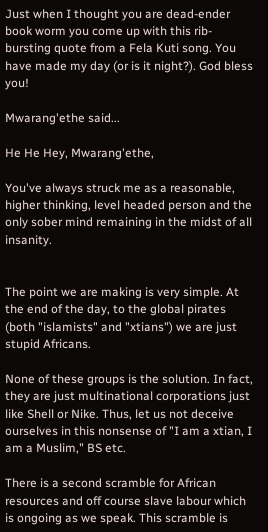Just when I thought you are dead-ender book worm you come up with this rib-bursting quote from a Fela Kuti song. You have made my day (or is it night?). God bless you!

Mwarang'ethe said...

He He Hey, Mwarang'ethe,

You've always struck me as a reasonable, higher thinking, level headed person and the only sober mind remaining in the midst of all insanity.


The point we are making is very simple. At the end of the day, to the global pirates (both "islamists" and "xtians") we are just stupid Africans.

None of these groups is the solution. In fact, they are just multinational corporations just like Shell or Nike. Thus, let us not deceive ourselves in this nonsense of "I am a xtian, I am a Muslim," BS etc.

There is a second scramble for African resources and off course slave labour which is ongoing as we speak. This scramble is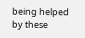being helped by these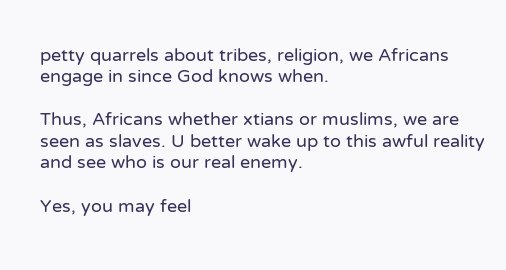petty quarrels about tribes, religion, we Africans engage in since God knows when.

Thus, Africans whether xtians or muslims, we are seen as slaves. U better wake up to this awful reality and see who is our real enemy.

Yes, you may feel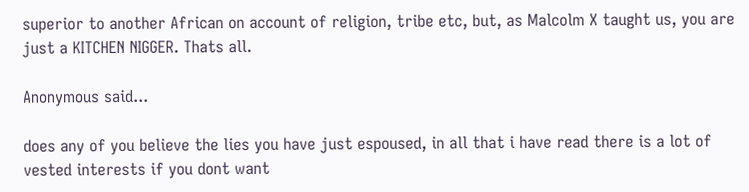superior to another African on account of religion, tribe etc, but, as Malcolm X taught us, you are just a KITCHEN NIGGER. Thats all.

Anonymous said...

does any of you believe the lies you have just espoused, in all that i have read there is a lot of vested interests if you dont want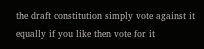the draft constitution simply vote against it equally if you like then vote for it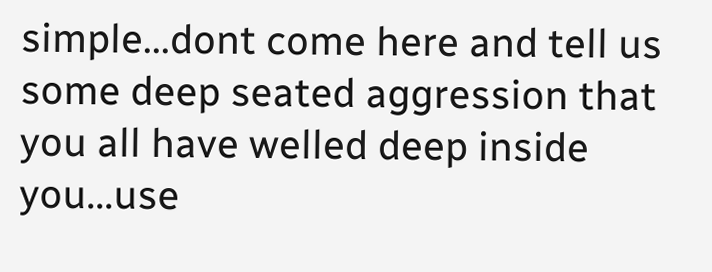simple...dont come here and tell us some deep seated aggression that you all have welled deep inside you...use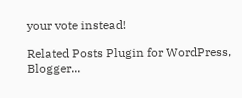your vote instead!

Related Posts Plugin for WordPress, Blogger...